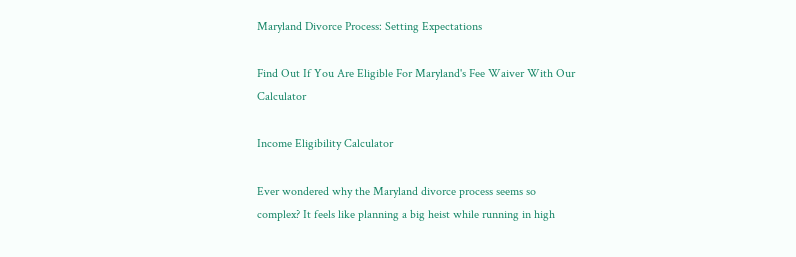Maryland Divorce Process: Setting Expectations

Find Out If You Are Eligible For Maryland's Fee Waiver With Our Calculator

Income Eligibility Calculator

Ever wondered why the Maryland divorce process seems so complex? It feels like planning a big heist while running in high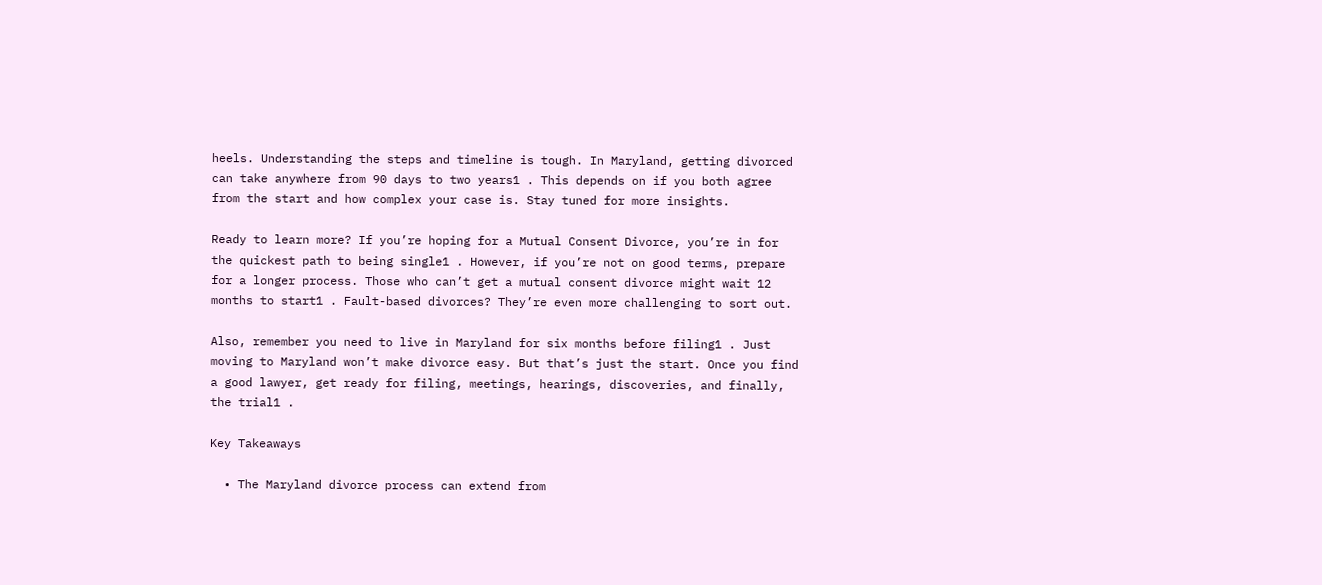heels. Understanding the steps and timeline is tough. In Maryland, getting divorced can take anywhere from 90 days to two years1 . This depends on if you both agree from the start and how complex your case is. Stay tuned for more insights.

Ready to learn more? If you’re hoping for a Mutual Consent Divorce, you’re in for the quickest path to being single1 . However, if you’re not on good terms, prepare for a longer process. Those who can’t get a mutual consent divorce might wait 12 months to start1 . Fault-based divorces? They’re even more challenging to sort out.

Also, remember you need to live in Maryland for six months before filing1 . Just moving to Maryland won’t make divorce easy. But that’s just the start. Once you find a good lawyer, get ready for filing, meetings, hearings, discoveries, and finally, the trial1 .

Key Takeaways

  • The Maryland divorce process can extend from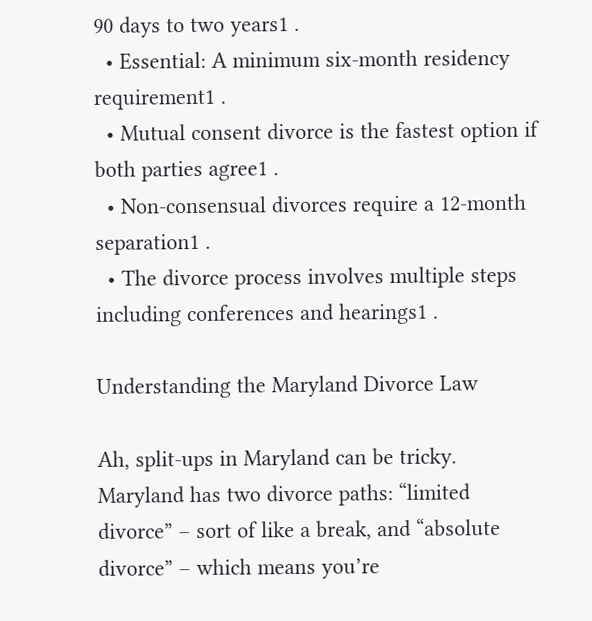90 days to two years1 .
  • Essential: A minimum six-month residency requirement1 .
  • Mutual consent divorce is the fastest option if both parties agree1 .
  • Non-consensual divorces require a 12-month separation1 .
  • The divorce process involves multiple steps including conferences and hearings1 .

Understanding the Maryland Divorce Law

Ah, split-ups in Maryland can be tricky. Maryland has two divorce paths: “limited divorce” – sort of like a break, and “absolute divorce” – which means you’re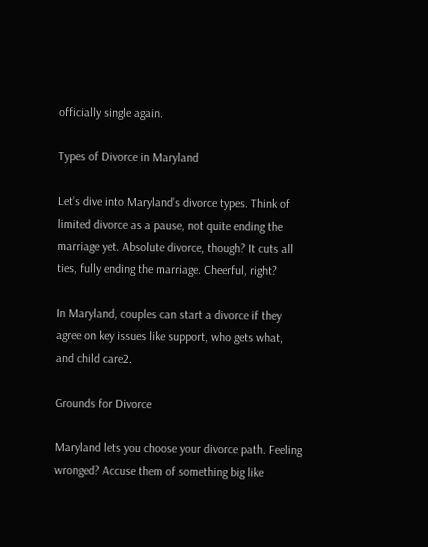officially single again.

Types of Divorce in Maryland

Let’s dive into Maryland’s divorce types. Think of limited divorce as a pause, not quite ending the marriage yet. Absolute divorce, though? It cuts all ties, fully ending the marriage. Cheerful, right?

In Maryland, couples can start a divorce if they agree on key issues like support, who gets what, and child care2.

Grounds for Divorce

Maryland lets you choose your divorce path. Feeling wronged? Accuse them of something big like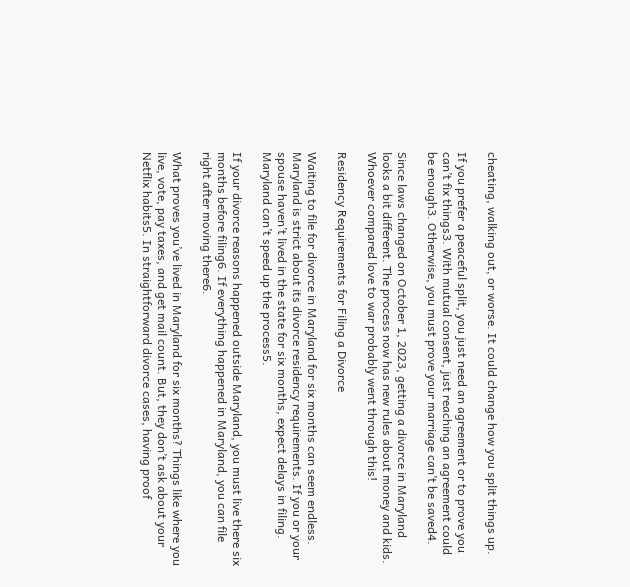cheating, walking out, or worse. It could change how you split things up.

If you prefer a peaceful split, you just need an agreement or to prove you can’t fix things3. With mutual consent, just reaching an agreement could be enough3. Otherwise, you must prove your marriage can’t be saved4.

Since laws changed on October 1, 2023, getting a divorce in Maryland looks a bit different. The process now has new rules about money and kids. Whoever compared love to war probably went through this!

Residency Requirements for Filing a Divorce

Waiting to file for divorce in Maryland for six months can seem endless. Maryland is strict about its divorce residency requirements. If you or your spouse haven’t lived in the state for six months, expect delays in filing. Maryland can’t speed up the process5.

If your divorce reasons happened outside Maryland, you must live there six months before filing6. If everything happened in Maryland, you can file right after moving there6.

What proves you’ve lived in Maryland for six months? Things like where you live, vote, pay taxes, and get mail count. But, they don’t ask about your Netflix habits5. In straightforward divorce cases, having proof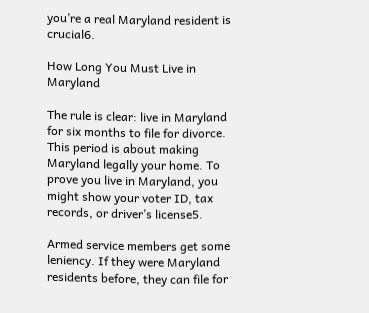you’re a real Maryland resident is crucial6.

How Long You Must Live in Maryland

The rule is clear: live in Maryland for six months to file for divorce. This period is about making Maryland legally your home. To prove you live in Maryland, you might show your voter ID, tax records, or driver’s license5.

Armed service members get some leniency. If they were Maryland residents before, they can file for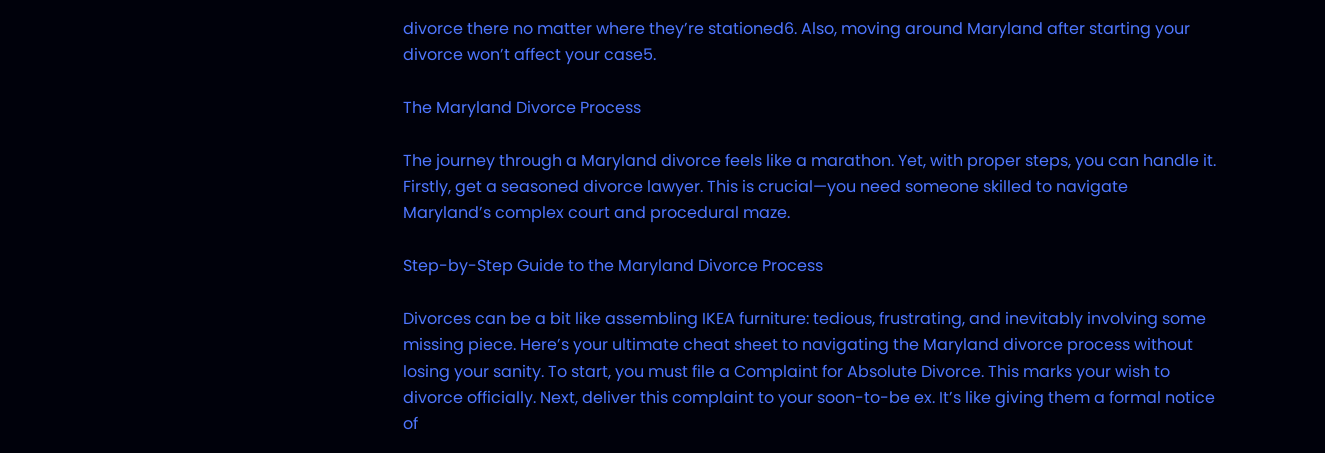divorce there no matter where they’re stationed6. Also, moving around Maryland after starting your divorce won’t affect your case5.

The Maryland Divorce Process

The journey through a Maryland divorce feels like a marathon. Yet, with proper steps, you can handle it. Firstly, get a seasoned divorce lawyer. This is crucial—you need someone skilled to navigate Maryland’s complex court and procedural maze.

Step-by-Step Guide to the Maryland Divorce Process

Divorces can be a bit like assembling IKEA furniture: tedious, frustrating, and inevitably involving some missing piece. Here’s your ultimate cheat sheet to navigating the Maryland divorce process without losing your sanity. To start, you must file a Complaint for Absolute Divorce. This marks your wish to divorce officially. Next, deliver this complaint to your soon-to-be ex. It’s like giving them a formal notice of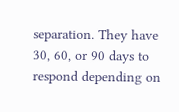separation. They have 30, 60, or 90 days to respond depending on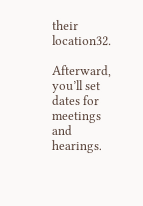their location32.

Afterward, you’ll set dates for meetings and hearings.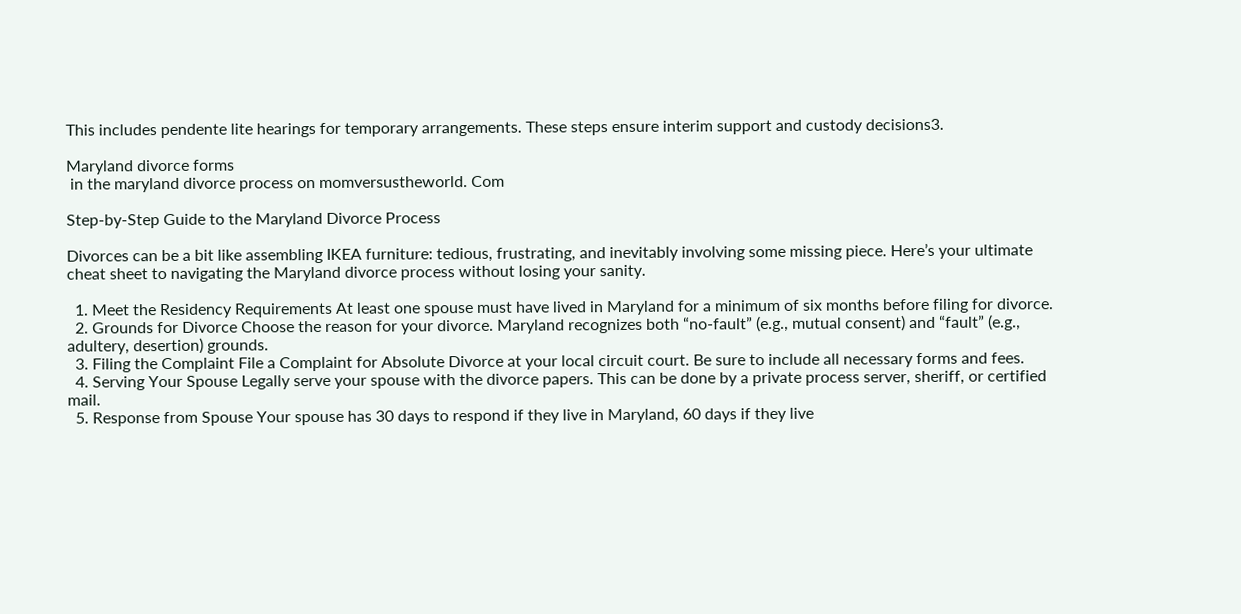This includes pendente lite hearings for temporary arrangements. These steps ensure interim support and custody decisions3.

Maryland divorce forms
 in the maryland divorce process on momversustheworld. Com

Step-by-Step Guide to the Maryland Divorce Process

Divorces can be a bit like assembling IKEA furniture: tedious, frustrating, and inevitably involving some missing piece. Here’s your ultimate cheat sheet to navigating the Maryland divorce process without losing your sanity.

  1. Meet the Residency Requirements At least one spouse must have lived in Maryland for a minimum of six months before filing for divorce.
  2. Grounds for Divorce Choose the reason for your divorce. Maryland recognizes both “no-fault” (e.g., mutual consent) and “fault” (e.g., adultery, desertion) grounds.
  3. Filing the Complaint File a Complaint for Absolute Divorce at your local circuit court. Be sure to include all necessary forms and fees.
  4. Serving Your Spouse Legally serve your spouse with the divorce papers. This can be done by a private process server, sheriff, or certified mail.
  5. Response from Spouse Your spouse has 30 days to respond if they live in Maryland, 60 days if they live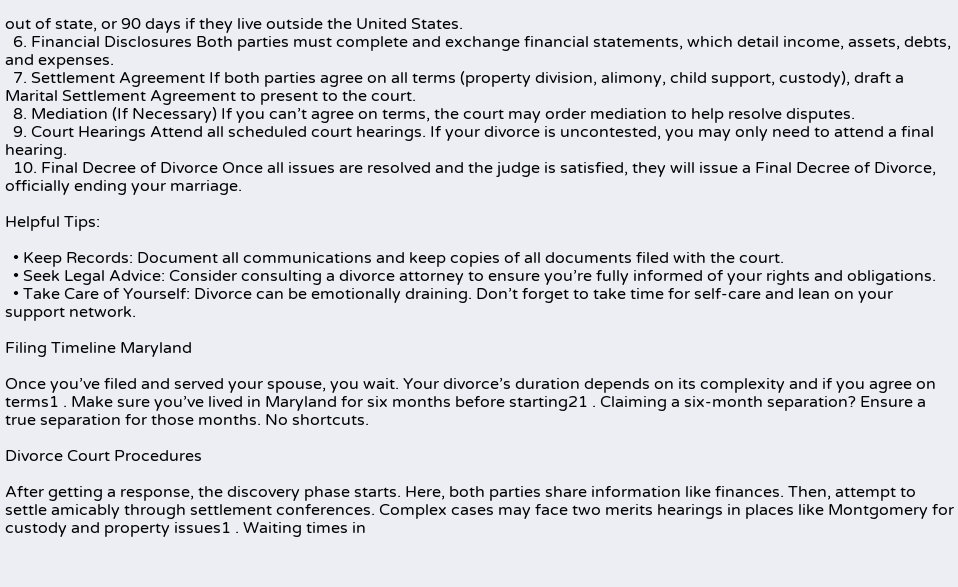out of state, or 90 days if they live outside the United States.
  6. Financial Disclosures Both parties must complete and exchange financial statements, which detail income, assets, debts, and expenses.
  7. Settlement Agreement If both parties agree on all terms (property division, alimony, child support, custody), draft a Marital Settlement Agreement to present to the court.
  8. Mediation (If Necessary) If you can’t agree on terms, the court may order mediation to help resolve disputes.
  9. Court Hearings Attend all scheduled court hearings. If your divorce is uncontested, you may only need to attend a final hearing.
  10. Final Decree of Divorce Once all issues are resolved and the judge is satisfied, they will issue a Final Decree of Divorce, officially ending your marriage.

Helpful Tips:

  • Keep Records: Document all communications and keep copies of all documents filed with the court.
  • Seek Legal Advice: Consider consulting a divorce attorney to ensure you’re fully informed of your rights and obligations.
  • Take Care of Yourself: Divorce can be emotionally draining. Don’t forget to take time for self-care and lean on your support network.

Filing Timeline Maryland

Once you’ve filed and served your spouse, you wait. Your divorce’s duration depends on its complexity and if you agree on terms1 . Make sure you’ve lived in Maryland for six months before starting21 . Claiming a six-month separation? Ensure a true separation for those months. No shortcuts.

Divorce Court Procedures

After getting a response, the discovery phase starts. Here, both parties share information like finances. Then, attempt to settle amicably through settlement conferences. Complex cases may face two merits hearings in places like Montgomery for custody and property issues1 . Waiting times in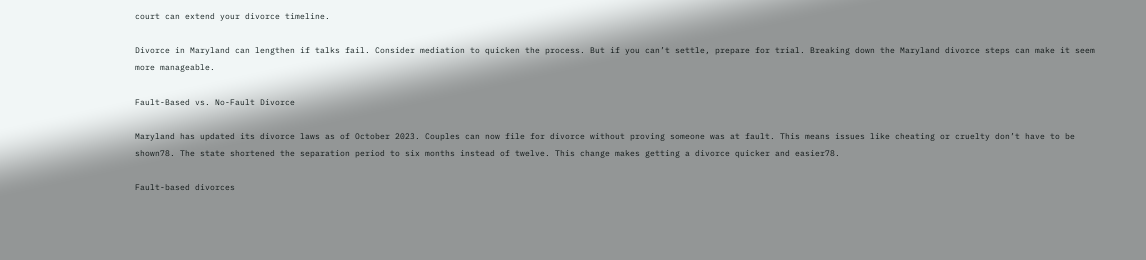court can extend your divorce timeline.

Divorce in Maryland can lengthen if talks fail. Consider mediation to quicken the process. But if you can’t settle, prepare for trial. Breaking down the Maryland divorce steps can make it seem more manageable.

Fault-Based vs. No-Fault Divorce

Maryland has updated its divorce laws as of October 2023. Couples can now file for divorce without proving someone was at fault. This means issues like cheating or cruelty don’t have to be shown78. The state shortened the separation period to six months instead of twelve. This change makes getting a divorce quicker and easier78.

Fault-based divorces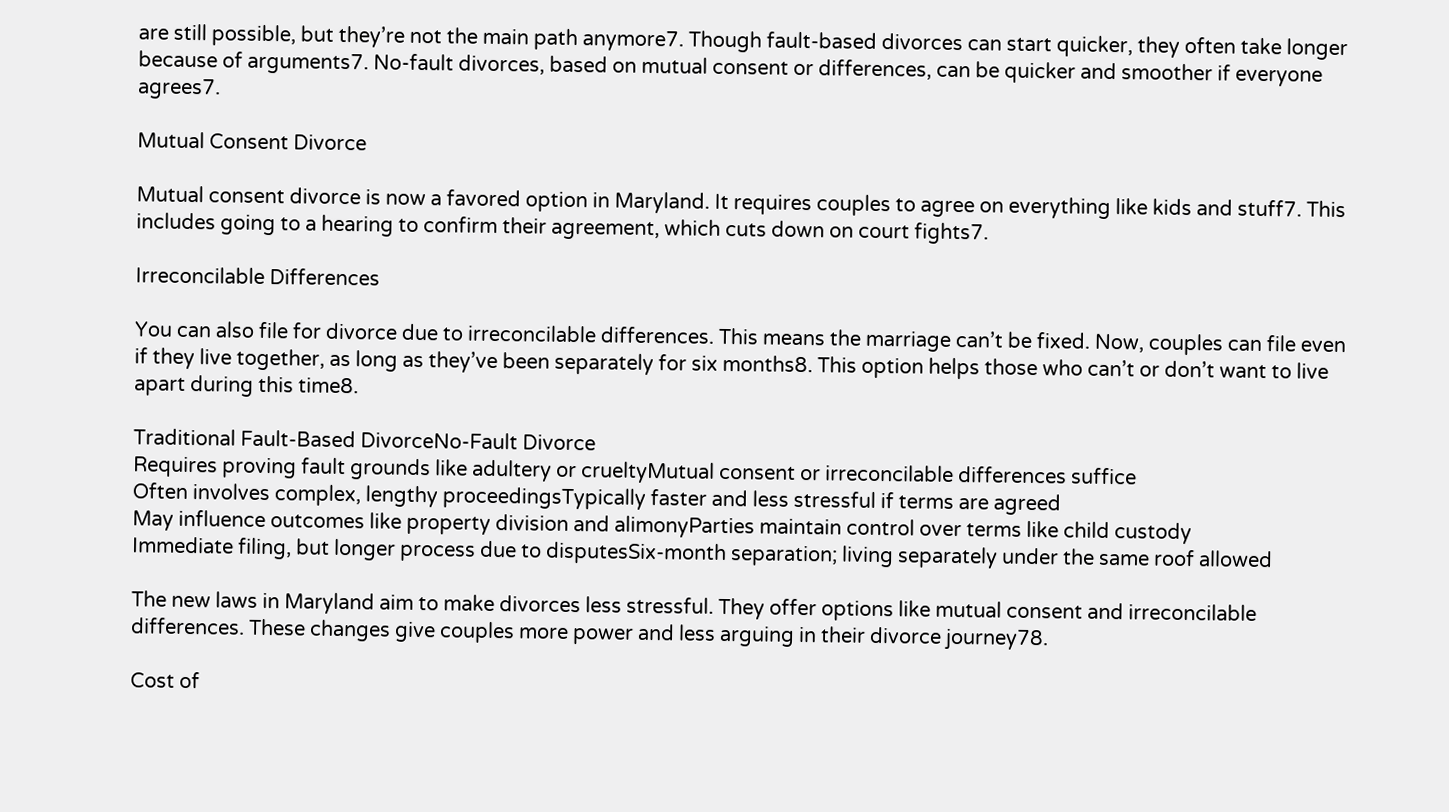are still possible, but they’re not the main path anymore7. Though fault-based divorces can start quicker, they often take longer because of arguments7. No-fault divorces, based on mutual consent or differences, can be quicker and smoother if everyone agrees7.

Mutual Consent Divorce

Mutual consent divorce is now a favored option in Maryland. It requires couples to agree on everything like kids and stuff7. This includes going to a hearing to confirm their agreement, which cuts down on court fights7.

Irreconcilable Differences

You can also file for divorce due to irreconcilable differences. This means the marriage can’t be fixed. Now, couples can file even if they live together, as long as they’ve been separately for six months8. This option helps those who can’t or don’t want to live apart during this time8.

Traditional Fault-Based DivorceNo-Fault Divorce
Requires proving fault grounds like adultery or crueltyMutual consent or irreconcilable differences suffice
Often involves complex, lengthy proceedingsTypically faster and less stressful if terms are agreed
May influence outcomes like property division and alimonyParties maintain control over terms like child custody
Immediate filing, but longer process due to disputesSix-month separation; living separately under the same roof allowed

The new laws in Maryland aim to make divorces less stressful. They offer options like mutual consent and irreconcilable differences. These changes give couples more power and less arguing in their divorce journey78.

Cost of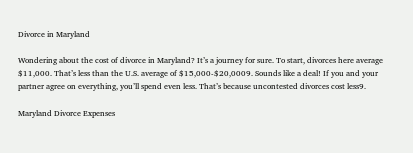Divorce in Maryland

Wondering about the cost of divorce in Maryland? It’s a journey for sure. To start, divorces here average $11,000. That’s less than the U.S. average of $15,000-$20,0009. Sounds like a deal! If you and your partner agree on everything, you’ll spend even less. That’s because uncontested divorces cost less9.

Maryland Divorce Expenses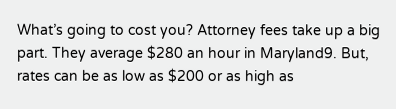What’s going to cost you? Attorney fees take up a big part. They average $280 an hour in Maryland9. But, rates can be as low as $200 or as high as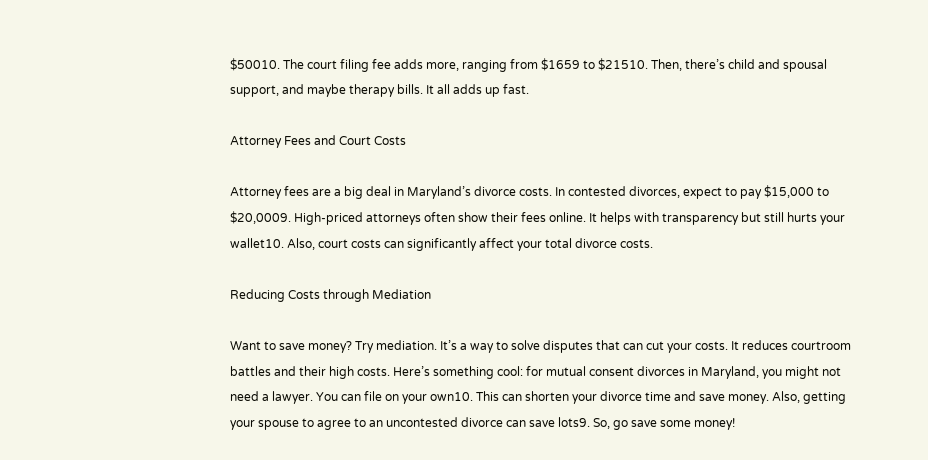$50010. The court filing fee adds more, ranging from $1659 to $21510. Then, there’s child and spousal support, and maybe therapy bills. It all adds up fast.

Attorney Fees and Court Costs

Attorney fees are a big deal in Maryland’s divorce costs. In contested divorces, expect to pay $15,000 to $20,0009. High-priced attorneys often show their fees online. It helps with transparency but still hurts your wallet10. Also, court costs can significantly affect your total divorce costs.

Reducing Costs through Mediation

Want to save money? Try mediation. It’s a way to solve disputes that can cut your costs. It reduces courtroom battles and their high costs. Here’s something cool: for mutual consent divorces in Maryland, you might not need a lawyer. You can file on your own10. This can shorten your divorce time and save money. Also, getting your spouse to agree to an uncontested divorce can save lots9. So, go save some money!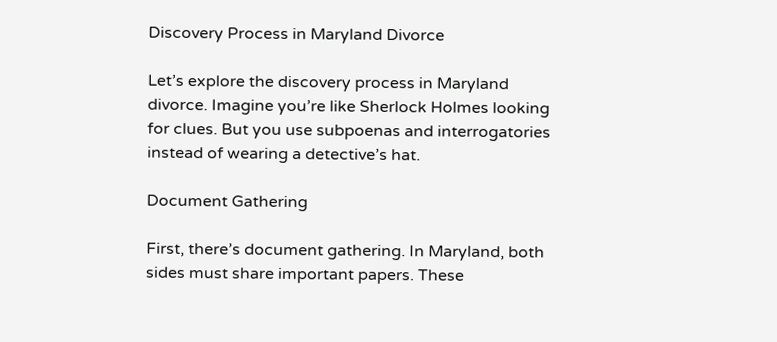Discovery Process in Maryland Divorce

Let’s explore the discovery process in Maryland divorce. Imagine you’re like Sherlock Holmes looking for clues. But you use subpoenas and interrogatories instead of wearing a detective’s hat.

Document Gathering

First, there’s document gathering. In Maryland, both sides must share important papers. These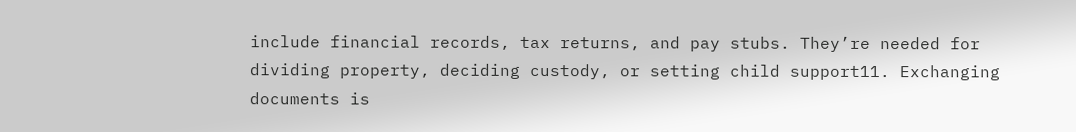include financial records, tax returns, and pay stubs. They’re needed for dividing property, deciding custody, or setting child support11. Exchanging documents is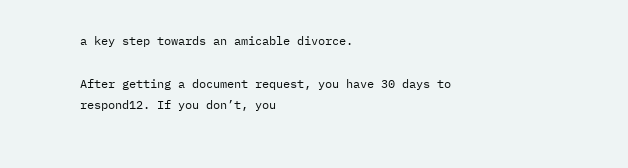a key step towards an amicable divorce.

After getting a document request, you have 30 days to respond12. If you don’t, you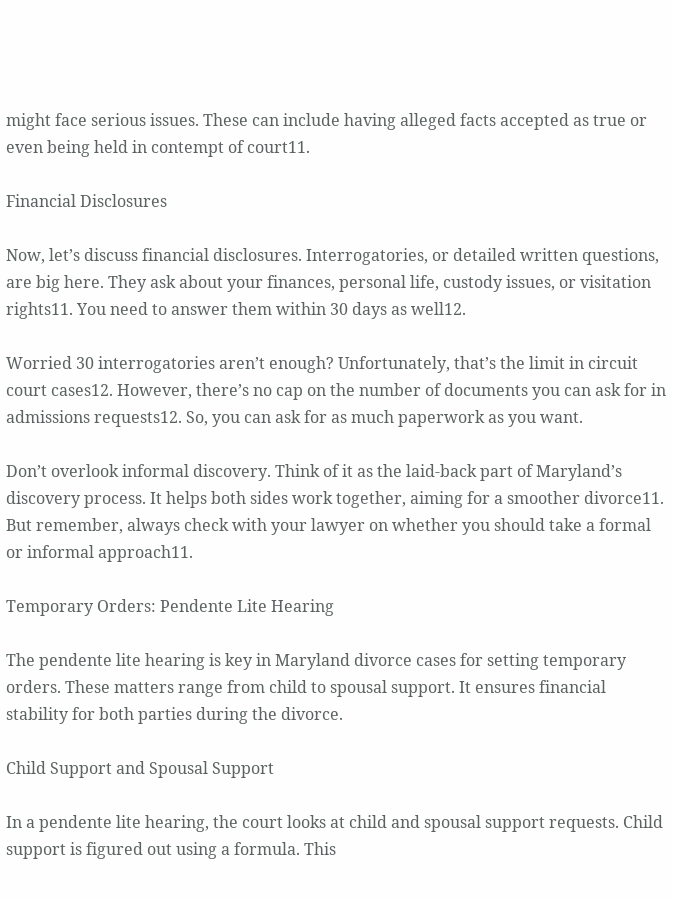might face serious issues. These can include having alleged facts accepted as true or even being held in contempt of court11.

Financial Disclosures

Now, let’s discuss financial disclosures. Interrogatories, or detailed written questions, are big here. They ask about your finances, personal life, custody issues, or visitation rights11. You need to answer them within 30 days as well12.

Worried 30 interrogatories aren’t enough? Unfortunately, that’s the limit in circuit court cases12. However, there’s no cap on the number of documents you can ask for in admissions requests12. So, you can ask for as much paperwork as you want.

Don’t overlook informal discovery. Think of it as the laid-back part of Maryland’s discovery process. It helps both sides work together, aiming for a smoother divorce11. But remember, always check with your lawyer on whether you should take a formal or informal approach11.

Temporary Orders: Pendente Lite Hearing

The pendente lite hearing is key in Maryland divorce cases for setting temporary orders. These matters range from child to spousal support. It ensures financial stability for both parties during the divorce.

Child Support and Spousal Support

In a pendente lite hearing, the court looks at child and spousal support requests. Child support is figured out using a formula. This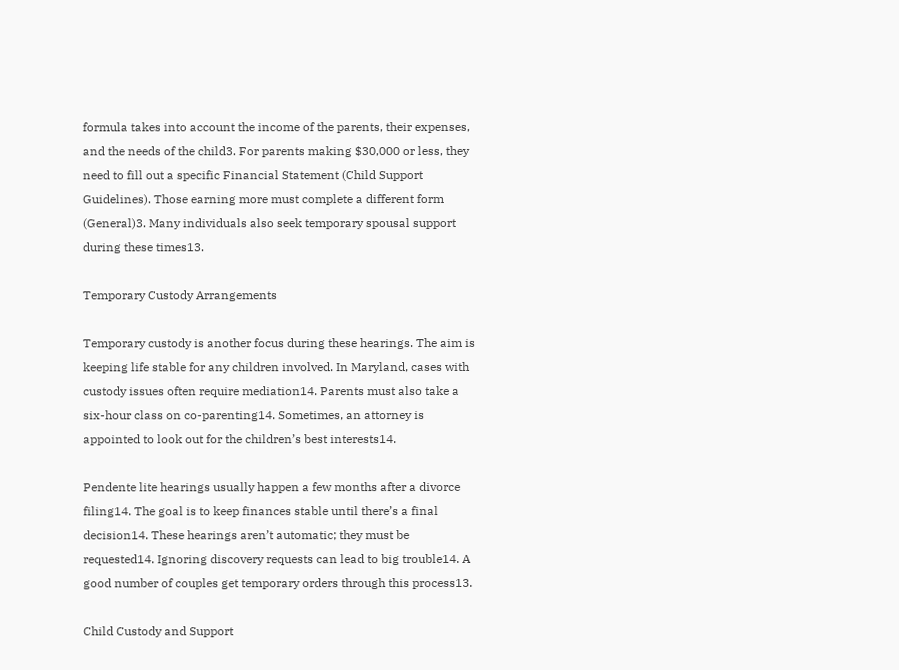formula takes into account the income of the parents, their expenses, and the needs of the child3. For parents making $30,000 or less, they need to fill out a specific Financial Statement (Child Support Guidelines). Those earning more must complete a different form (General)3. Many individuals also seek temporary spousal support during these times13.

Temporary Custody Arrangements

Temporary custody is another focus during these hearings. The aim is keeping life stable for any children involved. In Maryland, cases with custody issues often require mediation14. Parents must also take a six-hour class on co-parenting14. Sometimes, an attorney is appointed to look out for the children’s best interests14.

Pendente lite hearings usually happen a few months after a divorce filing14. The goal is to keep finances stable until there’s a final decision14. These hearings aren’t automatic; they must be requested14. Ignoring discovery requests can lead to big trouble14. A good number of couples get temporary orders through this process13.

Child Custody and Support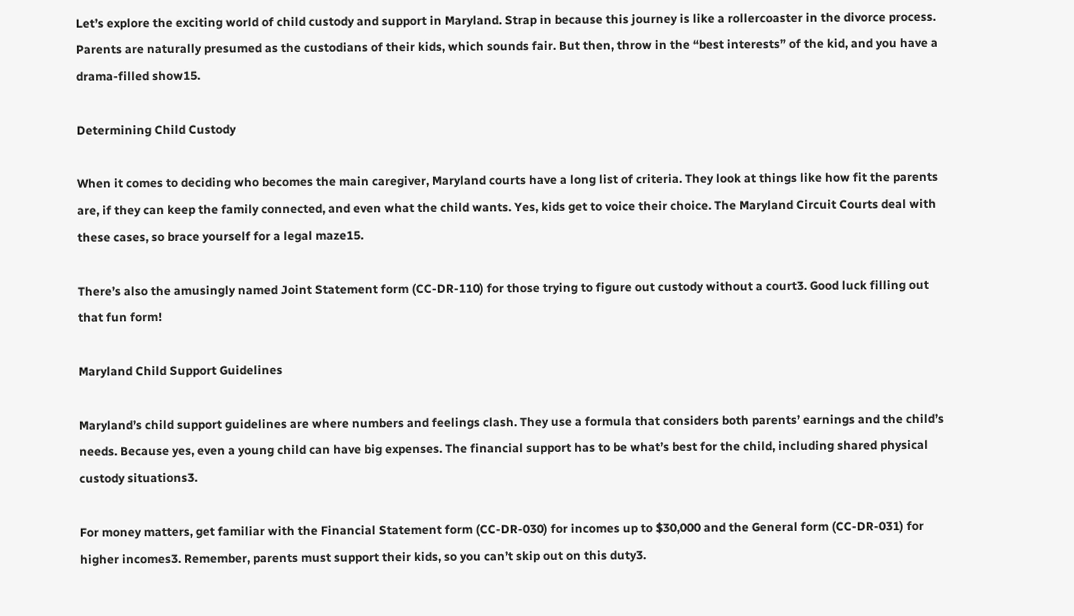Let’s explore the exciting world of child custody and support in Maryland. Strap in because this journey is like a rollercoaster in the divorce process. Parents are naturally presumed as the custodians of their kids, which sounds fair. But then, throw in the “best interests” of the kid, and you have a drama-filled show15.

Determining Child Custody

When it comes to deciding who becomes the main caregiver, Maryland courts have a long list of criteria. They look at things like how fit the parents are, if they can keep the family connected, and even what the child wants. Yes, kids get to voice their choice. The Maryland Circuit Courts deal with these cases, so brace yourself for a legal maze15.

There’s also the amusingly named Joint Statement form (CC-DR-110) for those trying to figure out custody without a court3. Good luck filling out that fun form!

Maryland Child Support Guidelines

Maryland’s child support guidelines are where numbers and feelings clash. They use a formula that considers both parents’ earnings and the child’s needs. Because yes, even a young child can have big expenses. The financial support has to be what’s best for the child, including shared physical custody situations3.

For money matters, get familiar with the Financial Statement form (CC-DR-030) for incomes up to $30,000 and the General form (CC-DR-031) for higher incomes3. Remember, parents must support their kids, so you can’t skip out on this duty3.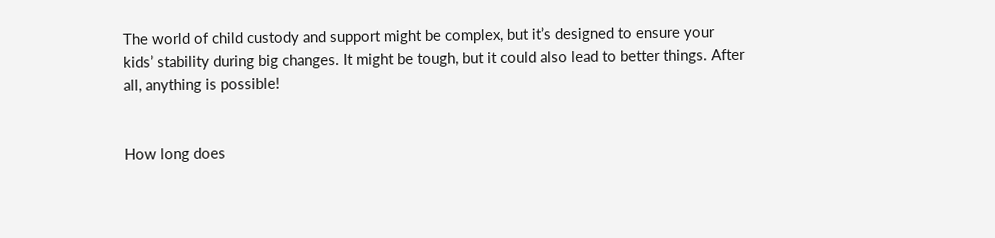The world of child custody and support might be complex, but it’s designed to ensure your kids’ stability during big changes. It might be tough, but it could also lead to better things. After all, anything is possible!


How long does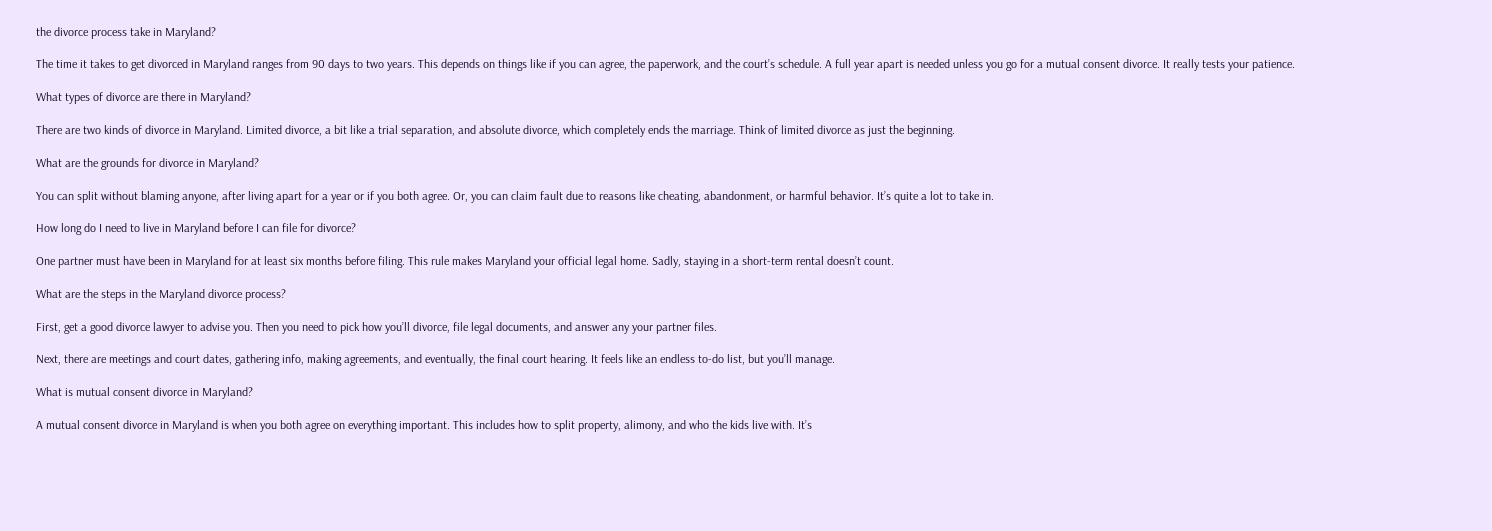the divorce process take in Maryland?

The time it takes to get divorced in Maryland ranges from 90 days to two years. This depends on things like if you can agree, the paperwork, and the court’s schedule. A full year apart is needed unless you go for a mutual consent divorce. It really tests your patience.

What types of divorce are there in Maryland?

There are two kinds of divorce in Maryland. Limited divorce, a bit like a trial separation, and absolute divorce, which completely ends the marriage. Think of limited divorce as just the beginning.

What are the grounds for divorce in Maryland?

You can split without blaming anyone, after living apart for a year or if you both agree. Or, you can claim fault due to reasons like cheating, abandonment, or harmful behavior. It’s quite a lot to take in.

How long do I need to live in Maryland before I can file for divorce?

One partner must have been in Maryland for at least six months before filing. This rule makes Maryland your official legal home. Sadly, staying in a short-term rental doesn’t count.

What are the steps in the Maryland divorce process?

First, get a good divorce lawyer to advise you. Then you need to pick how you’ll divorce, file legal documents, and answer any your partner files.

Next, there are meetings and court dates, gathering info, making agreements, and eventually, the final court hearing. It feels like an endless to-do list, but you’ll manage.

What is mutual consent divorce in Maryland?

A mutual consent divorce in Maryland is when you both agree on everything important. This includes how to split property, alimony, and who the kids live with. It’s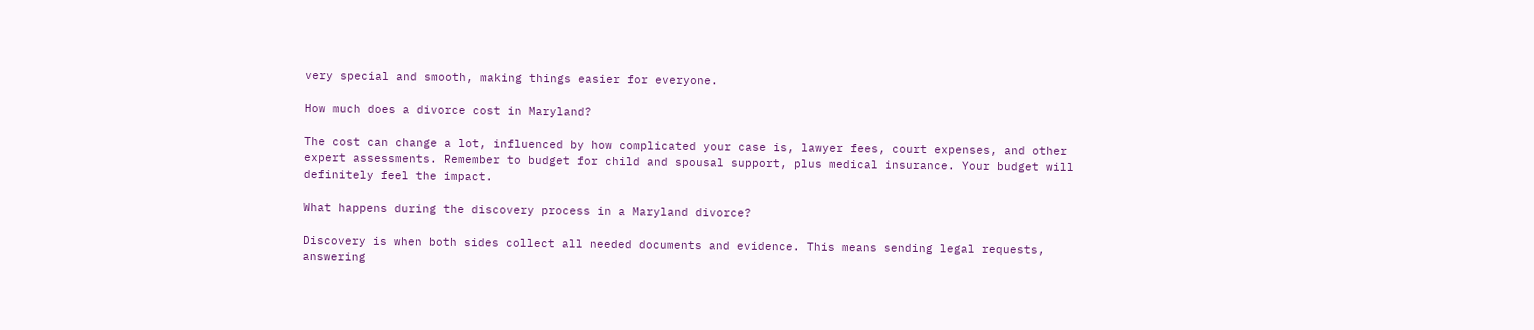very special and smooth, making things easier for everyone.

How much does a divorce cost in Maryland?

The cost can change a lot, influenced by how complicated your case is, lawyer fees, court expenses, and other expert assessments. Remember to budget for child and spousal support, plus medical insurance. Your budget will definitely feel the impact.

What happens during the discovery process in a Maryland divorce?

Discovery is when both sides collect all needed documents and evidence. This means sending legal requests, answering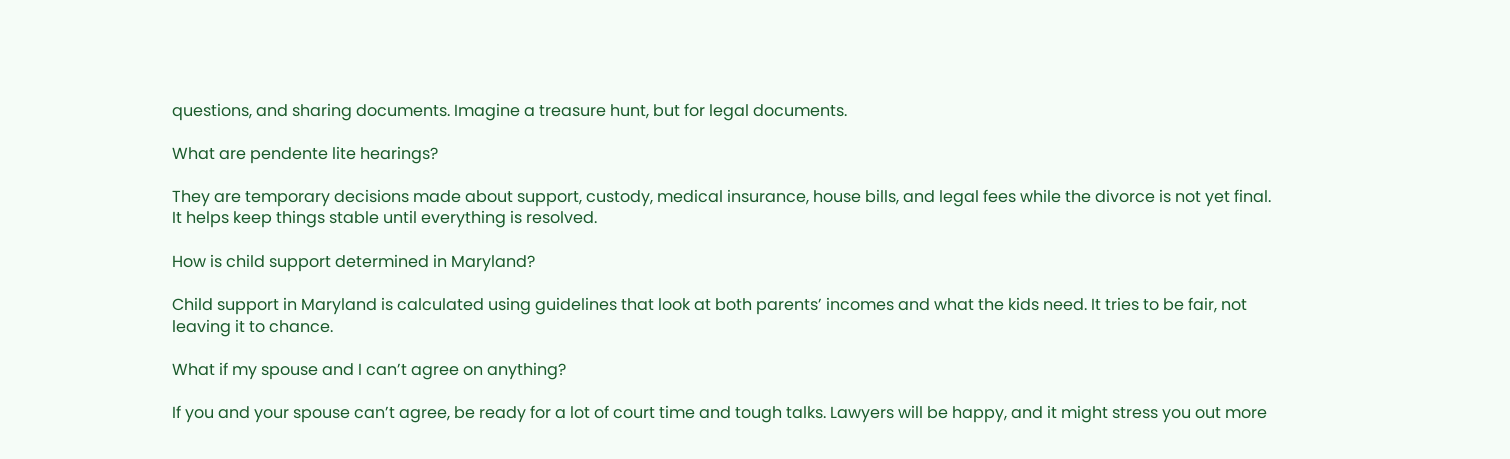questions, and sharing documents. Imagine a treasure hunt, but for legal documents.

What are pendente lite hearings?

They are temporary decisions made about support, custody, medical insurance, house bills, and legal fees while the divorce is not yet final. It helps keep things stable until everything is resolved.

How is child support determined in Maryland?

Child support in Maryland is calculated using guidelines that look at both parents’ incomes and what the kids need. It tries to be fair, not leaving it to chance.

What if my spouse and I can’t agree on anything?

If you and your spouse can’t agree, be ready for a lot of court time and tough talks. Lawyers will be happy, and it might stress you out more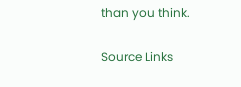than you think.

Source Links